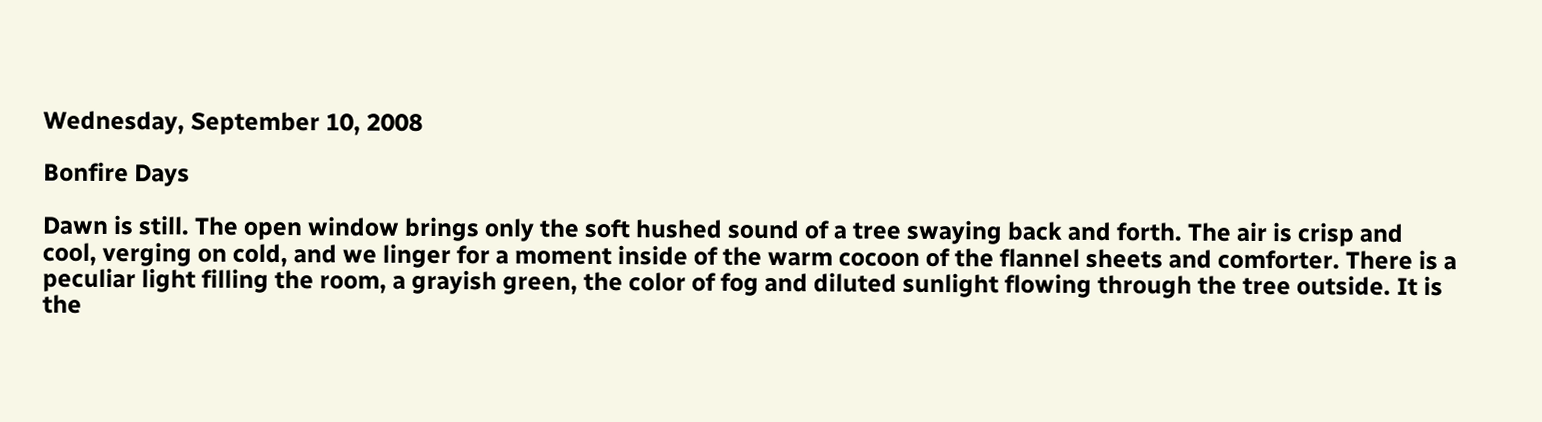Wednesday, September 10, 2008

Bonfire Days

Dawn is still. The open window brings only the soft hushed sound of a tree swaying back and forth. The air is crisp and cool, verging on cold, and we linger for a moment inside of the warm cocoon of the flannel sheets and comforter. There is a peculiar light filling the room, a grayish green, the color of fog and diluted sunlight flowing through the tree outside. It is the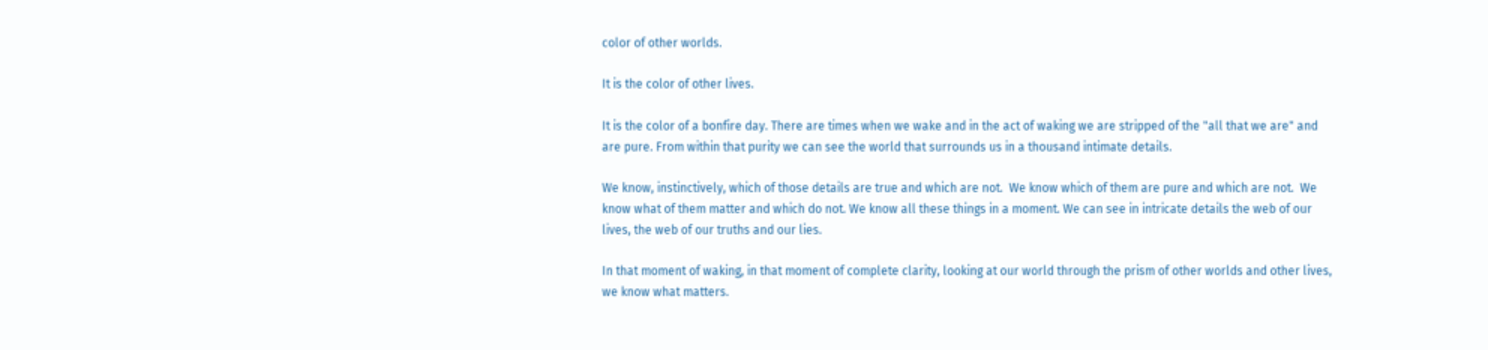color of other worlds.

It is the color of other lives.

It is the color of a bonfire day. There are times when we wake and in the act of waking we are stripped of the "all that we are" and are pure. From within that purity we can see the world that surrounds us in a thousand intimate details.

We know, instinctively, which of those details are true and which are not.  We know which of them are pure and which are not.  We know what of them matter and which do not. We know all these things in a moment. We can see in intricate details the web of our lives, the web of our truths and our lies.

In that moment of waking, in that moment of complete clarity, looking at our world through the prism of other worlds and other lives, we know what matters.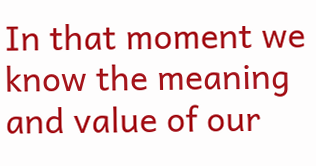In that moment we know the meaning and value of our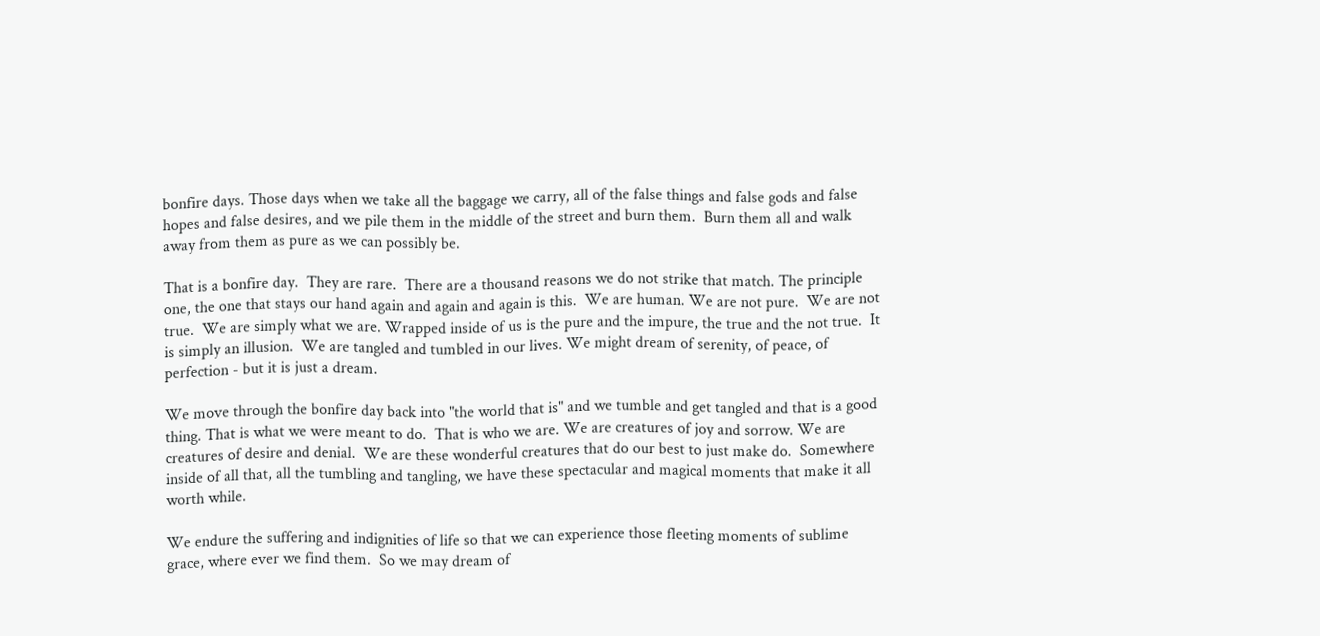bonfire days. Those days when we take all the baggage we carry, all of the false things and false gods and false hopes and false desires, and we pile them in the middle of the street and burn them.  Burn them all and walk away from them as pure as we can possibly be.

That is a bonfire day.  They are rare.  There are a thousand reasons we do not strike that match. The principle one, the one that stays our hand again and again and again is this.  We are human. We are not pure.  We are not true.  We are simply what we are. Wrapped inside of us is the pure and the impure, the true and the not true.  It is simply an illusion.  We are tangled and tumbled in our lives. We might dream of serenity, of peace, of perfection - but it is just a dream.

We move through the bonfire day back into "the world that is" and we tumble and get tangled and that is a good thing. That is what we were meant to do.  That is who we are. We are creatures of joy and sorrow. We are creatures of desire and denial.  We are these wonderful creatures that do our best to just make do.  Somewhere inside of all that, all the tumbling and tangling, we have these spectacular and magical moments that make it all worth while.

We endure the suffering and indignities of life so that we can experience those fleeting moments of sublime grace, where ever we find them.  So we may dream of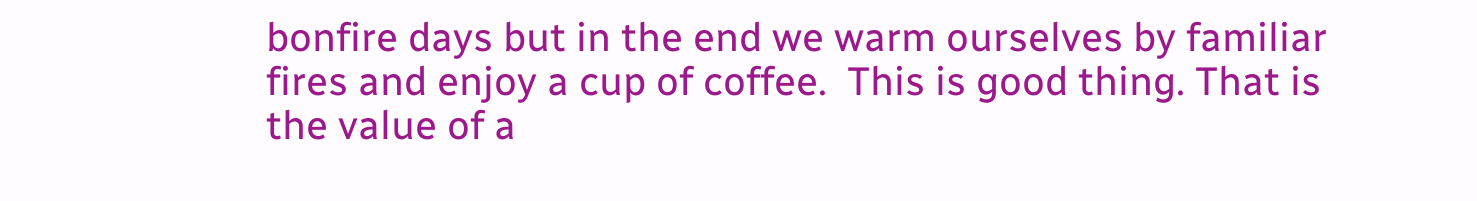bonfire days but in the end we warm ourselves by familiar fires and enjoy a cup of coffee.  This is good thing. That is the value of a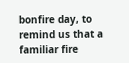bonfire day, to remind us that a familiar fire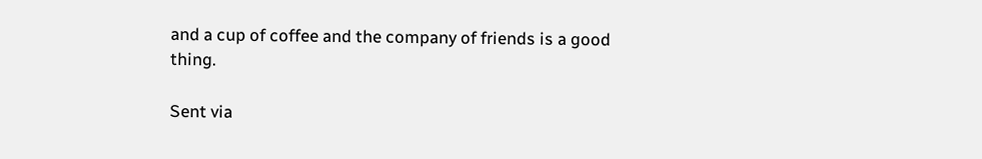and a cup of coffee and the company of friends is a good thing.

Sent via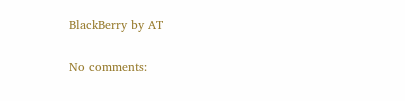BlackBerry by AT

No comments: